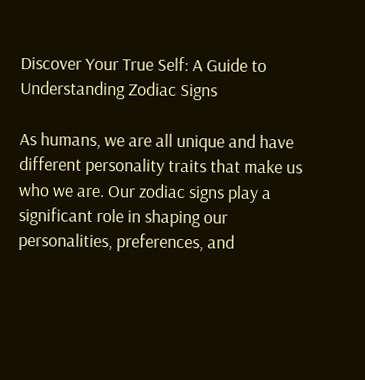Discover Your True Self: A Guide to Understanding Zodiac Signs

As humans, we are all unique and have different personality traits that make us who we are. Our zodiac signs play a significant role in shaping our personalities, preferences, and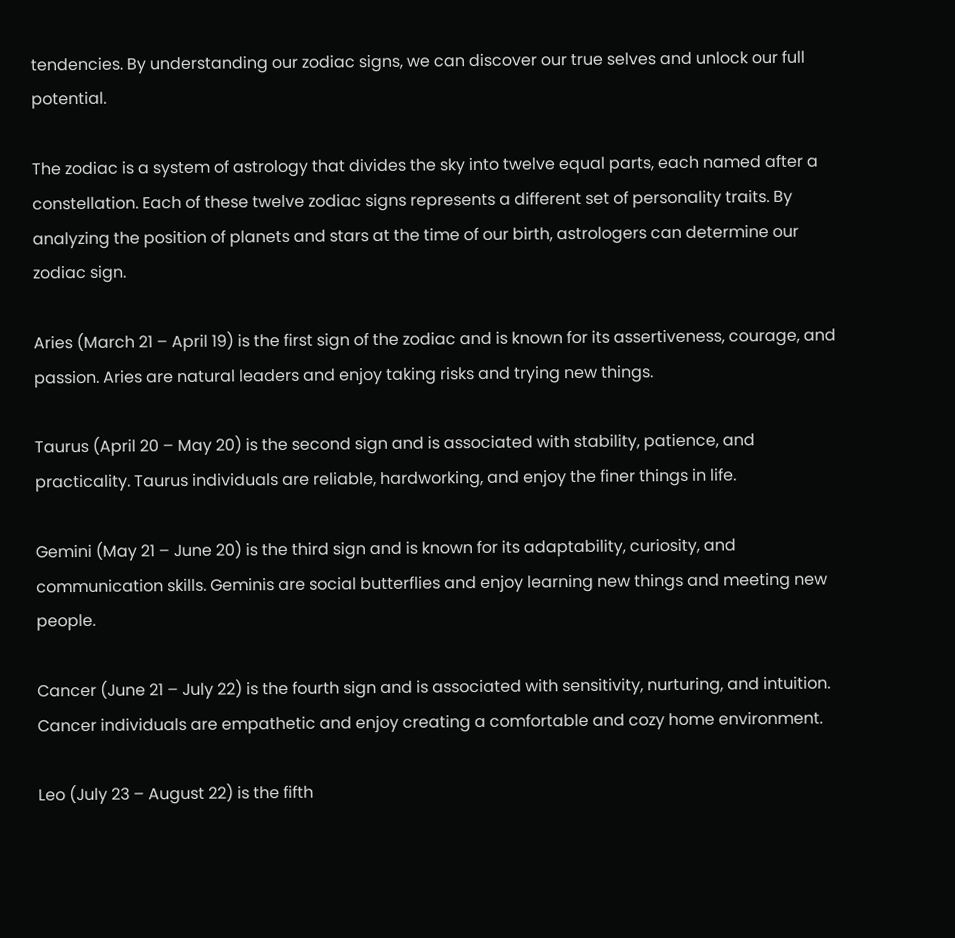tendencies. By understanding our zodiac signs, we can discover our true selves and unlock our full potential.

The zodiac is a system of astrology that divides the sky into twelve equal parts, each named after a constellation. Each of these twelve zodiac signs represents a different set of personality traits. By analyzing the position of planets and stars at the time of our birth, astrologers can determine our zodiac sign.

Aries (March 21 – April 19) is the first sign of the zodiac and is known for its assertiveness, courage, and passion. Aries are natural leaders and enjoy taking risks and trying new things.

Taurus (April 20 – May 20) is the second sign and is associated with stability, patience, and practicality. Taurus individuals are reliable, hardworking, and enjoy the finer things in life.

Gemini (May 21 – June 20) is the third sign and is known for its adaptability, curiosity, and communication skills. Geminis are social butterflies and enjoy learning new things and meeting new people.

Cancer (June 21 – July 22) is the fourth sign and is associated with sensitivity, nurturing, and intuition. Cancer individuals are empathetic and enjoy creating a comfortable and cozy home environment.

Leo (July 23 – August 22) is the fifth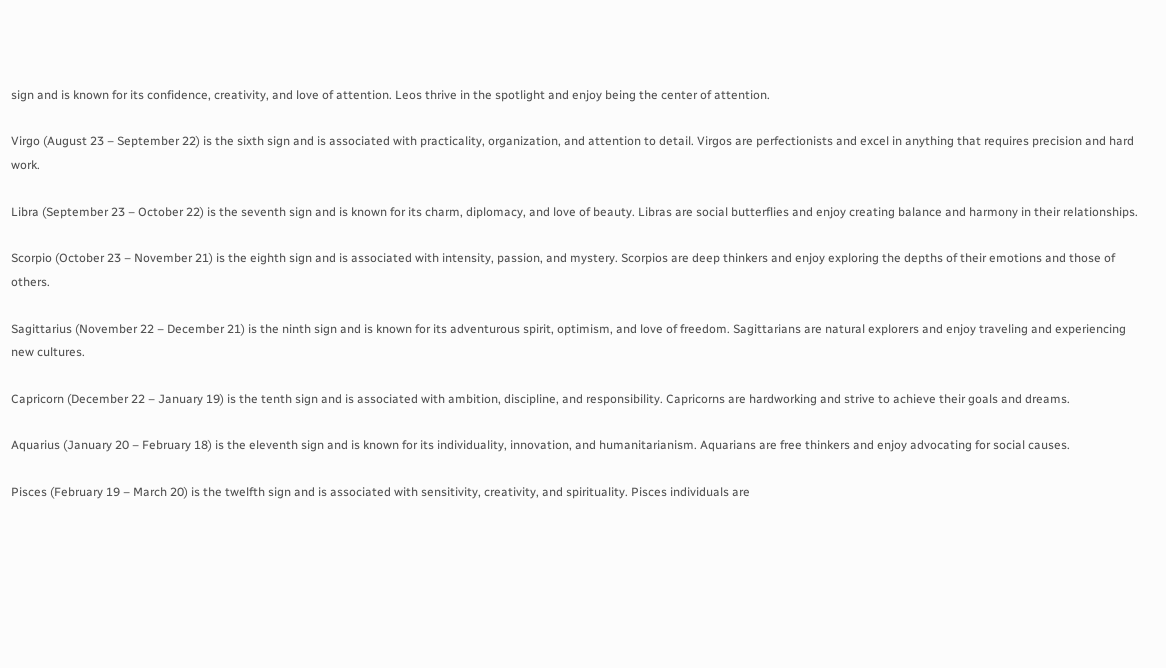sign and is known for its confidence, creativity, and love of attention. Leos thrive in the spotlight and enjoy being the center of attention.

Virgo (August 23 – September 22) is the sixth sign and is associated with practicality, organization, and attention to detail. Virgos are perfectionists and excel in anything that requires precision and hard work.

Libra (September 23 – October 22) is the seventh sign and is known for its charm, diplomacy, and love of beauty. Libras are social butterflies and enjoy creating balance and harmony in their relationships.

Scorpio (October 23 – November 21) is the eighth sign and is associated with intensity, passion, and mystery. Scorpios are deep thinkers and enjoy exploring the depths of their emotions and those of others.

Sagittarius (November 22 – December 21) is the ninth sign and is known for its adventurous spirit, optimism, and love of freedom. Sagittarians are natural explorers and enjoy traveling and experiencing new cultures.

Capricorn (December 22 – January 19) is the tenth sign and is associated with ambition, discipline, and responsibility. Capricorns are hardworking and strive to achieve their goals and dreams.

Aquarius (January 20 – February 18) is the eleventh sign and is known for its individuality, innovation, and humanitarianism. Aquarians are free thinkers and enjoy advocating for social causes.

Pisces (February 19 – March 20) is the twelfth sign and is associated with sensitivity, creativity, and spirituality. Pisces individuals are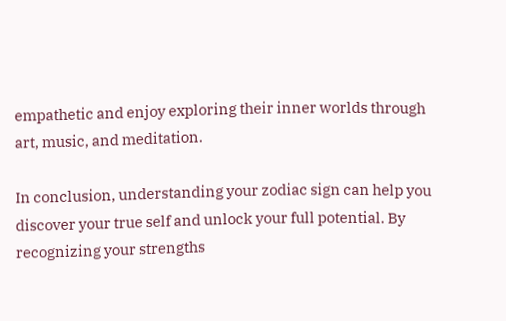empathetic and enjoy exploring their inner worlds through art, music, and meditation.

In conclusion, understanding your zodiac sign can help you discover your true self and unlock your full potential. By recognizing your strengths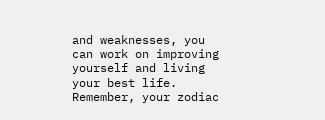and weaknesses, you can work on improving yourself and living your best life. Remember, your zodiac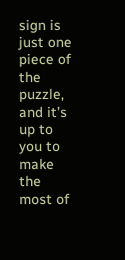sign is just one piece of the puzzle, and it’s up to you to make the most of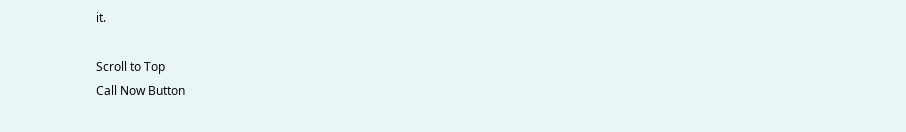it.

Scroll to Top
Call Now Button